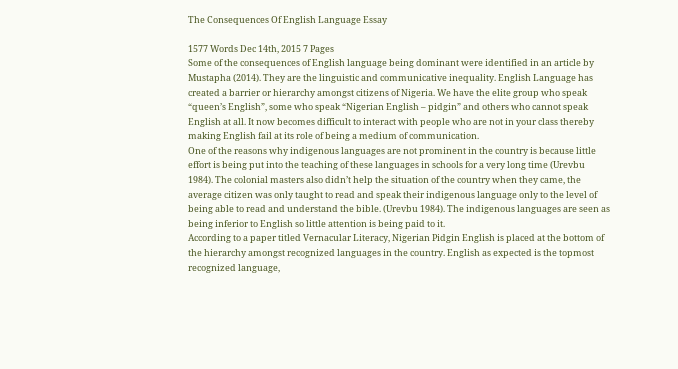The Consequences Of English Language Essay

1577 Words Dec 14th, 2015 7 Pages
Some of the consequences of English language being dominant were identified in an article by Mustapha (2014). They are the linguistic and communicative inequality. English Language has created a barrier or hierarchy amongst citizens of Nigeria. We have the elite group who speak “queen’s English”, some who speak “Nigerian English – pidgin” and others who cannot speak English at all. It now becomes difficult to interact with people who are not in your class thereby making English fail at its role of being a medium of communication.
One of the reasons why indigenous languages are not prominent in the country is because little effort is being put into the teaching of these languages in schools for a very long time (Urevbu 1984). The colonial masters also didn’t help the situation of the country when they came, the average citizen was only taught to read and speak their indigenous language only to the level of being able to read and understand the bible. (Urevbu 1984). The indigenous languages are seen as being inferior to English so little attention is being paid to it.
According to a paper titled Vernacular Literacy, Nigerian Pidgin English is placed at the bottom of the hierarchy amongst recognized languages in the country. English as expected is the topmost recognized language,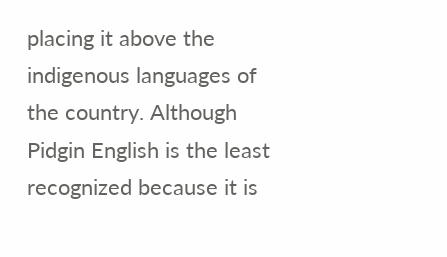placing it above the indigenous languages of the country. Although Pidgin English is the least recognized because it is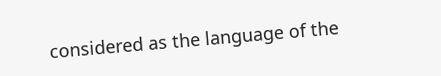considered as the language of the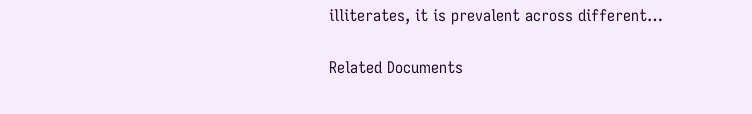illiterates, it is prevalent across different…

Related Documents